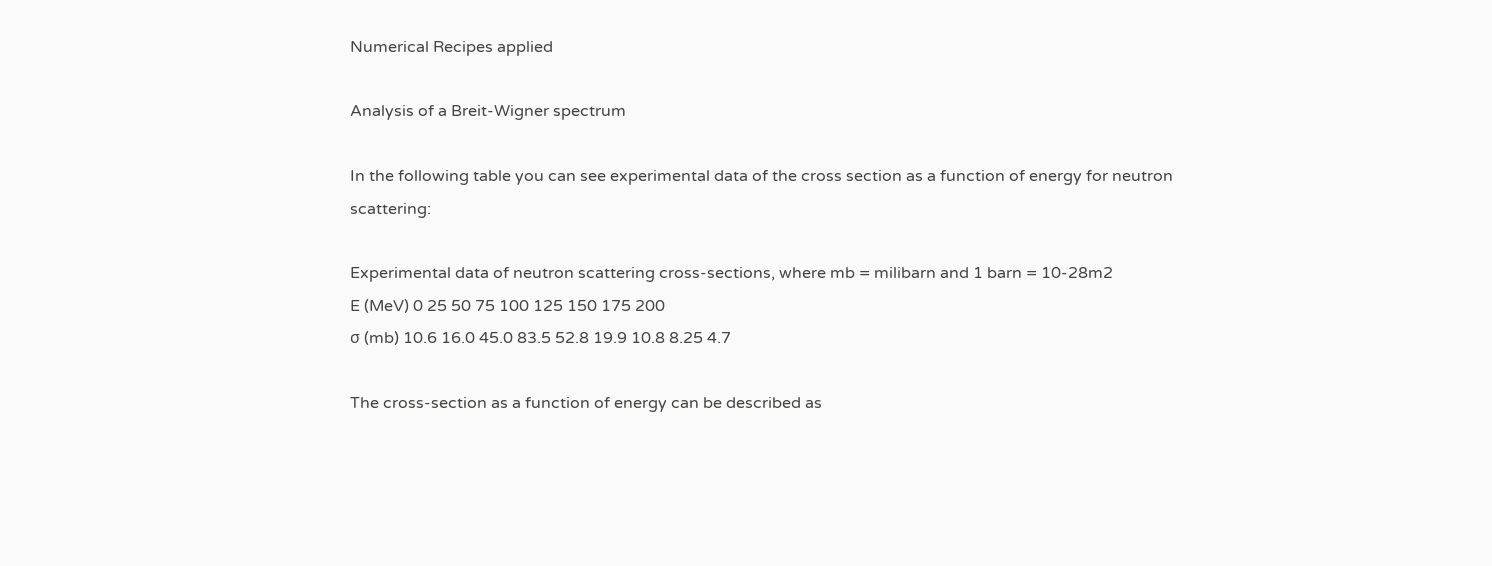Numerical Recipes applied

Analysis of a Breit-Wigner spectrum

In the following table you can see experimental data of the cross section as a function of energy for neutron scattering:

Experimental data of neutron scattering cross-sections, where mb = milibarn and 1 barn = 10-28m2
E (MeV) 0 25 50 75 100 125 150 175 200
σ (mb) 10.6 16.0 45.0 83.5 52.8 19.9 10.8 8.25 4.7

The cross-section as a function of energy can be described as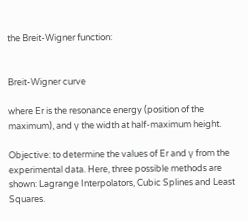the Breit-Wigner function:


Breit-Wigner curve

where Er is the resonance energy (position of the maximum), and γ the width at half-maximum height.

Objective: to determine the values of Er and γ from the experimental data. Here, three possible methods are shown: Lagrange Interpolators, Cubic Splines and Least Squares.